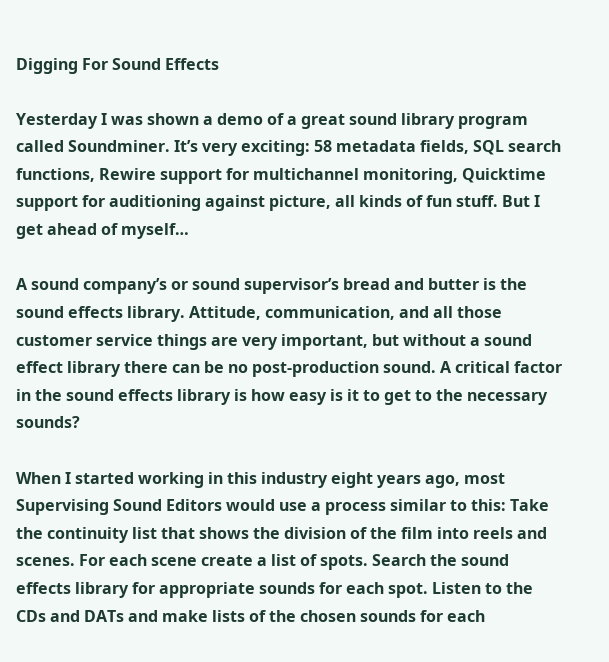Digging For Sound Effects

Yesterday I was shown a demo of a great sound library program called Soundminer. It’s very exciting: 58 metadata fields, SQL search functions, Rewire support for multichannel monitoring, Quicktime support for auditioning against picture, all kinds of fun stuff. But I get ahead of myself…

A sound company’s or sound supervisor’s bread and butter is the sound effects library. Attitude, communication, and all those customer service things are very important, but without a sound effect library there can be no post-production sound. A critical factor in the sound effects library is how easy is it to get to the necessary sounds?

When I started working in this industry eight years ago, most Supervising Sound Editors would use a process similar to this: Take the continuity list that shows the division of the film into reels and scenes. For each scene create a list of spots. Search the sound effects library for appropriate sounds for each spot. Listen to the CDs and DATs and make lists of the chosen sounds for each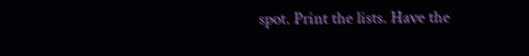spot. Print the lists. Have the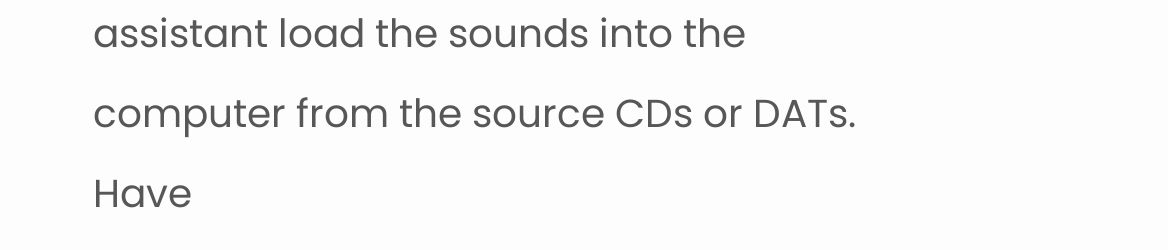assistant load the sounds into the computer from the source CDs or DATs. Have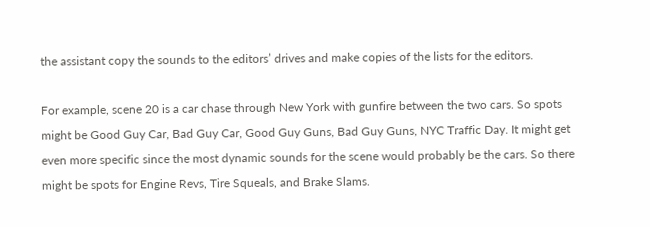the assistant copy the sounds to the editors’ drives and make copies of the lists for the editors.

For example, scene 20 is a car chase through New York with gunfire between the two cars. So spots might be Good Guy Car, Bad Guy Car, Good Guy Guns, Bad Guy Guns, NYC Traffic Day. It might get even more specific since the most dynamic sounds for the scene would probably be the cars. So there might be spots for Engine Revs, Tire Squeals, and Brake Slams.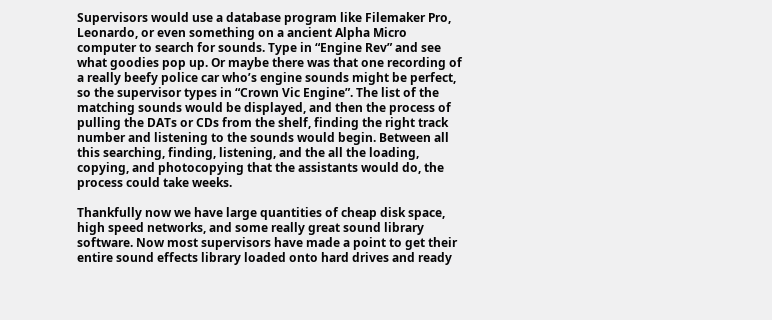Supervisors would use a database program like Filemaker Pro, Leonardo, or even something on a ancient Alpha Micro computer to search for sounds. Type in “Engine Rev” and see what goodies pop up. Or maybe there was that one recording of a really beefy police car who’s engine sounds might be perfect, so the supervisor types in “Crown Vic Engine”. The list of the matching sounds would be displayed, and then the process of pulling the DATs or CDs from the shelf, finding the right track number and listening to the sounds would begin. Between all this searching, finding, listening, and the all the loading, copying, and photocopying that the assistants would do, the process could take weeks.

Thankfully now we have large quantities of cheap disk space, high speed networks, and some really great sound library software. Now most supervisors have made a point to get their entire sound effects library loaded onto hard drives and ready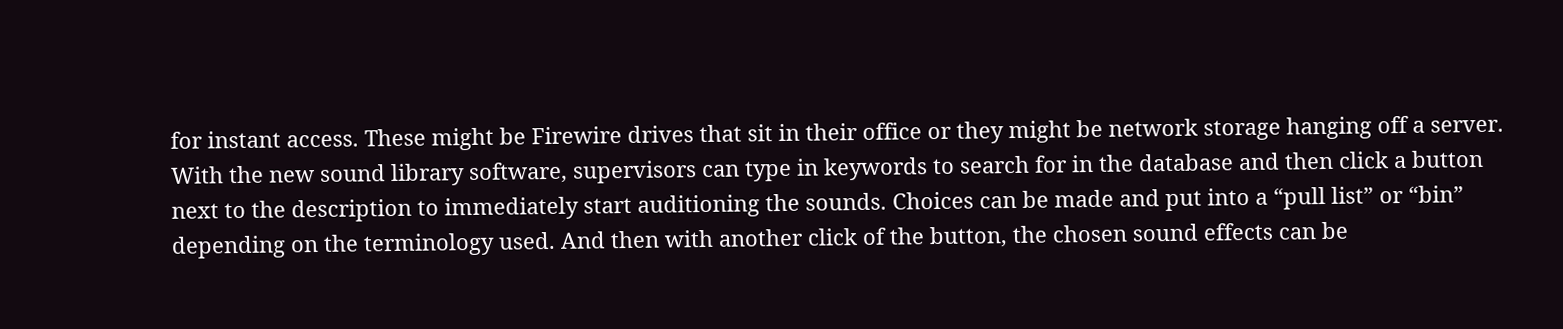for instant access. These might be Firewire drives that sit in their office or they might be network storage hanging off a server. With the new sound library software, supervisors can type in keywords to search for in the database and then click a button next to the description to immediately start auditioning the sounds. Choices can be made and put into a “pull list” or “bin” depending on the terminology used. And then with another click of the button, the chosen sound effects can be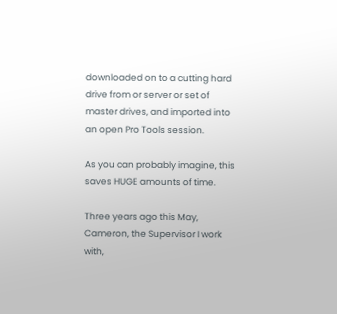downloaded on to a cutting hard drive from or server or set of master drives, and imported into an open Pro Tools session.

As you can probably imagine, this saves HUGE amounts of time.

Three years ago this May, Cameron, the Supervisor I work with,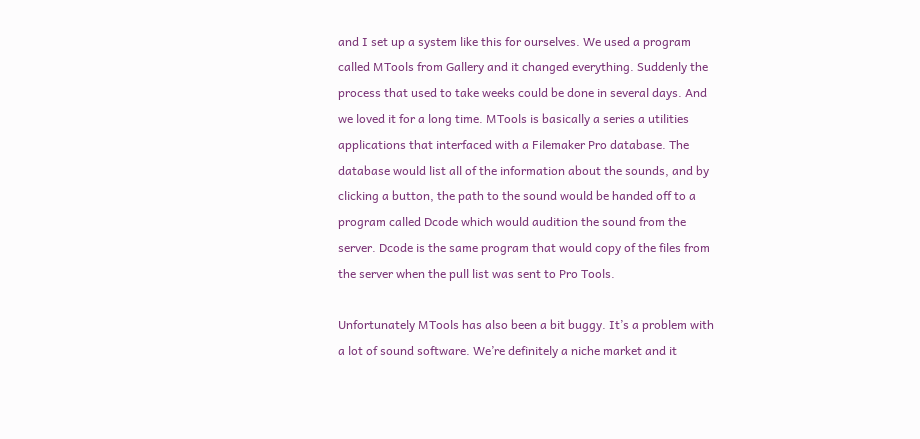and I set up a system like this for ourselves. We used a program called MTools from Gallery and it changed everything. Suddenly the process that used to take weeks could be done in several days. And we loved it for a long time. MTools is basically a series a utilities applications that interfaced with a Filemaker Pro database. The database would list all of the information about the sounds, and by clicking a button, the path to the sound would be handed off to a program called Dcode which would audition the sound from the server. Dcode is the same program that would copy of the files from the server when the pull list was sent to Pro Tools.

Unfortunately MTools has also been a bit buggy. It’s a problem with a lot of sound software. We’re definitely a niche market and it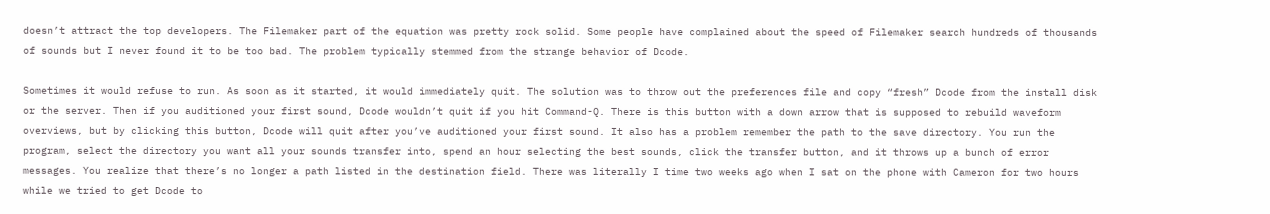doesn’t attract the top developers. The Filemaker part of the equation was pretty rock solid. Some people have complained about the speed of Filemaker search hundreds of thousands of sounds but I never found it to be too bad. The problem typically stemmed from the strange behavior of Dcode.

Sometimes it would refuse to run. As soon as it started, it would immediately quit. The solution was to throw out the preferences file and copy “fresh” Dcode from the install disk or the server. Then if you auditioned your first sound, Dcode wouldn’t quit if you hit Command-Q. There is this button with a down arrow that is supposed to rebuild waveform overviews, but by clicking this button, Dcode will quit after you’ve auditioned your first sound. It also has a problem remember the path to the save directory. You run the program, select the directory you want all your sounds transfer into, spend an hour selecting the best sounds, click the transfer button, and it throws up a bunch of error messages. You realize that there’s no longer a path listed in the destination field. There was literally I time two weeks ago when I sat on the phone with Cameron for two hours while we tried to get Dcode to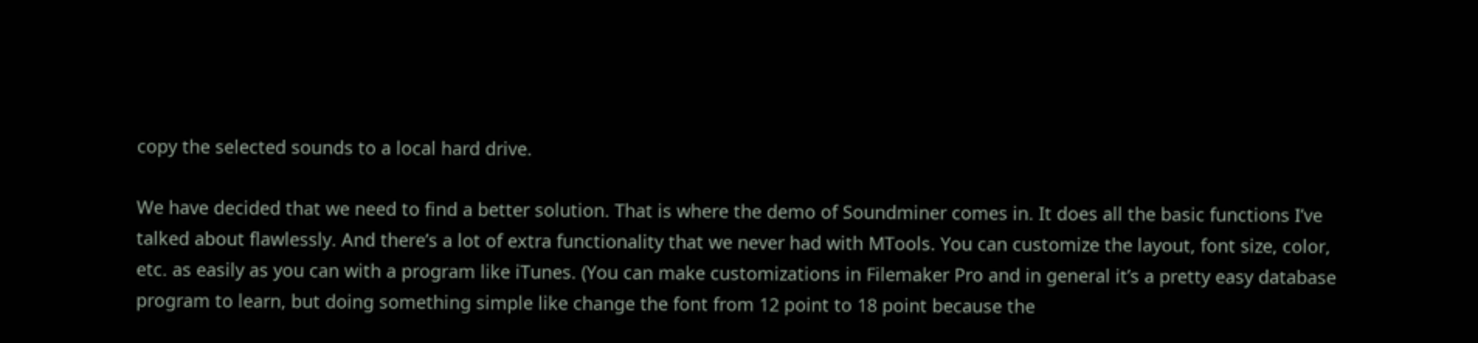copy the selected sounds to a local hard drive.

We have decided that we need to find a better solution. That is where the demo of Soundminer comes in. It does all the basic functions I’ve talked about flawlessly. And there’s a lot of extra functionality that we never had with MTools. You can customize the layout, font size, color, etc. as easily as you can with a program like iTunes. (You can make customizations in Filemaker Pro and in general it’s a pretty easy database program to learn, but doing something simple like change the font from 12 point to 18 point because the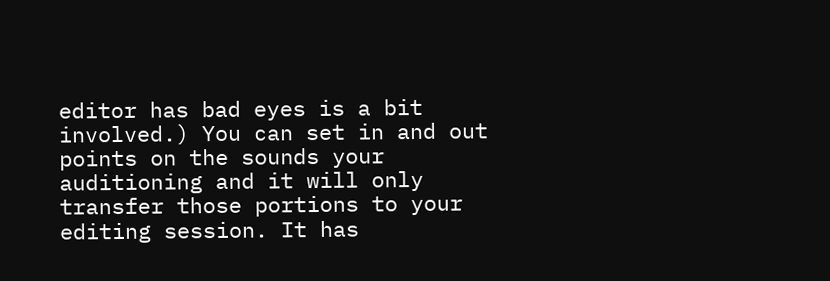editor has bad eyes is a bit involved.) You can set in and out points on the sounds your auditioning and it will only transfer those portions to your editing session. It has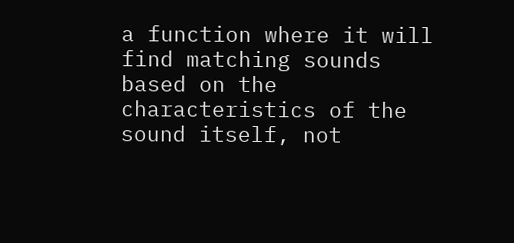a function where it will find matching sounds based on the characteristics of the sound itself, not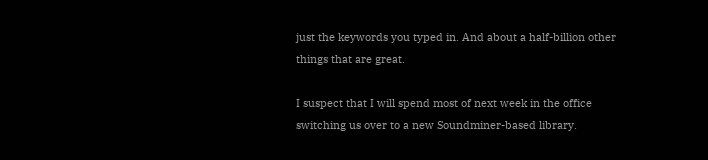just the keywords you typed in. And about a half-billion other things that are great.

I suspect that I will spend most of next week in the office switching us over to a new Soundminer-based library.